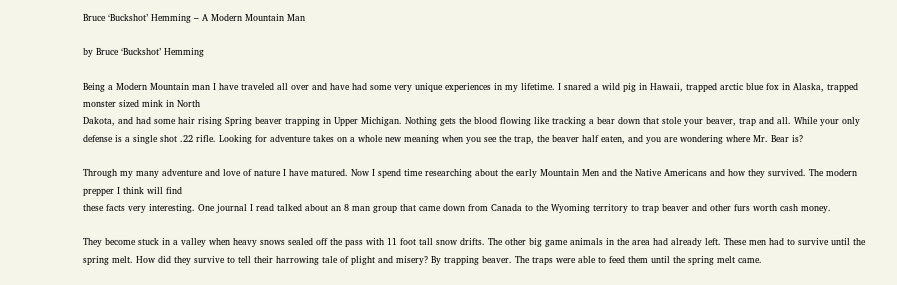Bruce ‘Buckshot’ Hemming – A Modern Mountain Man

by Bruce ‘Buckshot’ Hemming

Being a Modern Mountain man I have traveled all over and have had some very unique experiences in my lifetime. I snared a wild pig in Hawaii, trapped arctic blue fox in Alaska, trapped monster sized mink in North
Dakota, and had some hair rising Spring beaver trapping in Upper Michigan. Nothing gets the blood flowing like tracking a bear down that stole your beaver, trap and all. While your only defense is a single shot .22 rifle. Looking for adventure takes on a whole new meaning when you see the trap, the beaver half eaten, and you are wondering where Mr. Bear is?

Through my many adventure and love of nature I have matured. Now I spend time researching about the early Mountain Men and the Native Americans and how they survived. The modern prepper I think will find
these facts very interesting. One journal I read talked about an 8 man group that came down from Canada to the Wyoming territory to trap beaver and other furs worth cash money.

They become stuck in a valley when heavy snows sealed off the pass with 11 foot tall snow drifts. The other big game animals in the area had already left. These men had to survive until the spring melt. How did they survive to tell their harrowing tale of plight and misery? By trapping beaver. The traps were able to feed them until the spring melt came.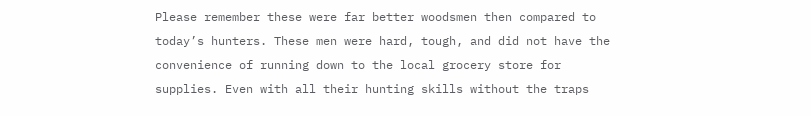Please remember these were far better woodsmen then compared to today’s hunters. These men were hard, tough, and did not have the convenience of running down to the local grocery store for supplies. Even with all their hunting skills without the traps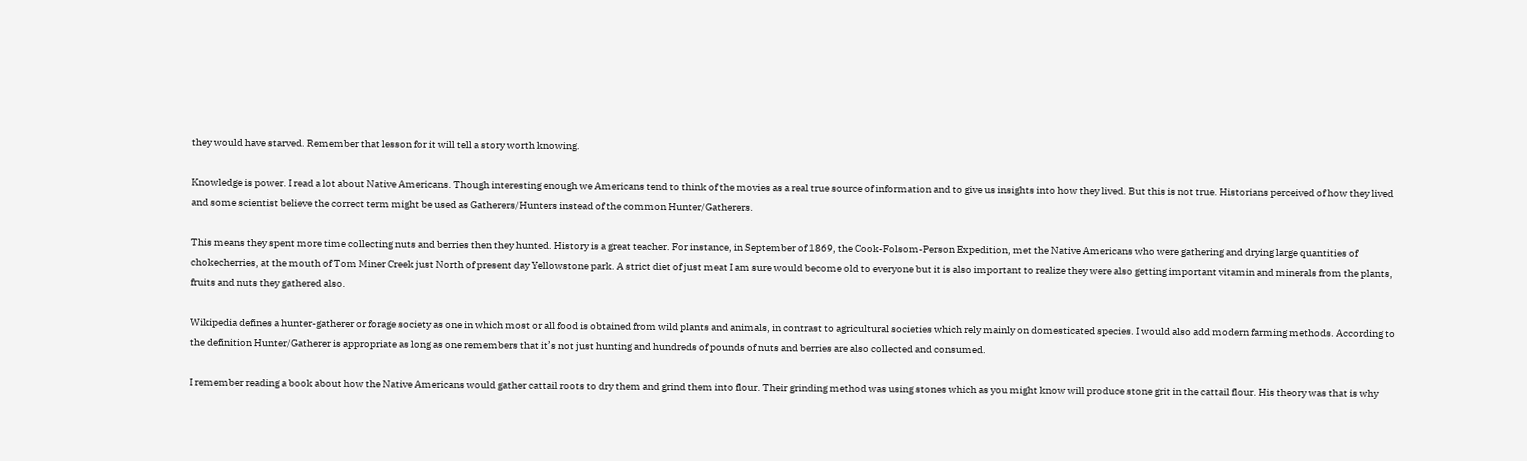they would have starved. Remember that lesson for it will tell a story worth knowing.

Knowledge is power. I read a lot about Native Americans. Though interesting enough we Americans tend to think of the movies as a real true source of information and to give us insights into how they lived. But this is not true. Historians perceived of how they lived and some scientist believe the correct term might be used as Gatherers/Hunters instead of the common Hunter/Gatherers.

This means they spent more time collecting nuts and berries then they hunted. History is a great teacher. For instance, in September of 1869, the Cook-Folsom-Person Expedition, met the Native Americans who were gathering and drying large quantities of chokecherries, at the mouth of Tom Miner Creek just North of present day Yellowstone park. A strict diet of just meat I am sure would become old to everyone but it is also important to realize they were also getting important vitamin and minerals from the plants, fruits and nuts they gathered also.

Wikipedia defines a hunter-gatherer or forage society as one in which most or all food is obtained from wild plants and animals, in contrast to agricultural societies which rely mainly on domesticated species. I would also add modern farming methods. According to the definition Hunter/Gatherer is appropriate as long as one remembers that it’s not just hunting and hundreds of pounds of nuts and berries are also collected and consumed.

I remember reading a book about how the Native Americans would gather cattail roots to dry them and grind them into flour. Their grinding method was using stones which as you might know will produce stone grit in the cattail flour. His theory was that is why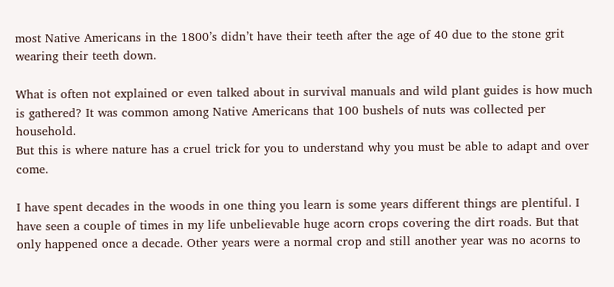most Native Americans in the 1800’s didn’t have their teeth after the age of 40 due to the stone grit wearing their teeth down.

What is often not explained or even talked about in survival manuals and wild plant guides is how much is gathered? It was common among Native Americans that 100 bushels of nuts was collected per household.
But this is where nature has a cruel trick for you to understand why you must be able to adapt and over come.

I have spent decades in the woods in one thing you learn is some years different things are plentiful. I have seen a couple of times in my life unbelievable huge acorn crops covering the dirt roads. But that only happened once a decade. Other years were a normal crop and still another year was no acorns to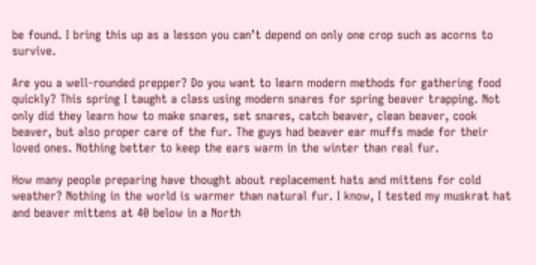be found. I bring this up as a lesson you can’t depend on only one crop such as acorns to survive.

Are you a well-rounded prepper? Do you want to learn modern methods for gathering food quickly? This spring I taught a class using modern snares for spring beaver trapping. Not only did they learn how to make snares, set snares, catch beaver, clean beaver, cook beaver, but also proper care of the fur. The guys had beaver ear muffs made for their loved ones. Nothing better to keep the ears warm in the winter than real fur.

How many people preparing have thought about replacement hats and mittens for cold weather? Nothing in the world is warmer than natural fur. I know, I tested my muskrat hat and beaver mittens at 40 below in a North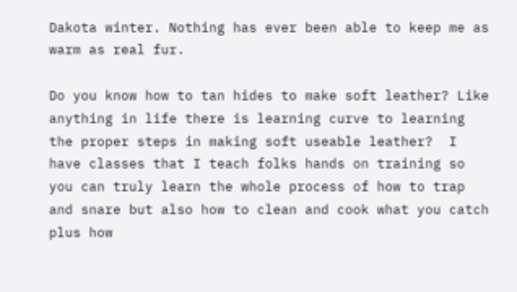Dakota winter. Nothing has ever been able to keep me as warm as real fur.

Do you know how to tan hides to make soft leather? Like anything in life there is learning curve to learning the proper steps in making soft useable leather?  I have classes that I teach folks hands on training so you can truly learn the whole process of how to trap and snare but also how to clean and cook what you catch plus how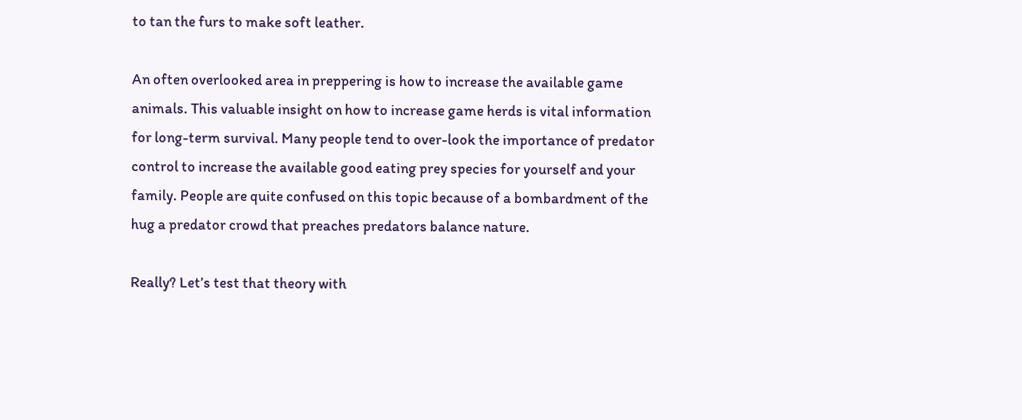to tan the furs to make soft leather.

An often overlooked area in preppering is how to increase the available game animals. This valuable insight on how to increase game herds is vital information for long-term survival. Many people tend to over-look the importance of predator control to increase the available good eating prey species for yourself and your family. People are quite confused on this topic because of a bombardment of the hug a predator crowd that preaches predators balance nature.

Really? Let’s test that theory with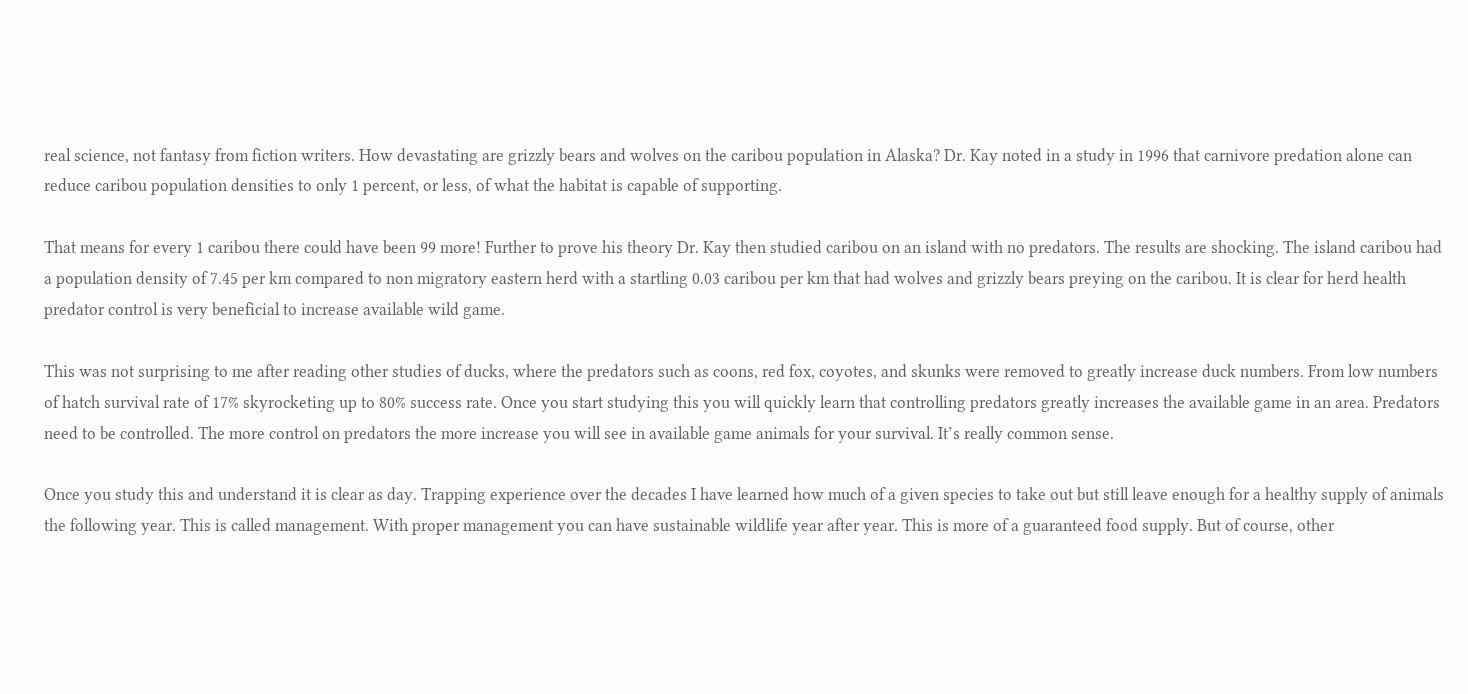real science, not fantasy from fiction writers. How devastating are grizzly bears and wolves on the caribou population in Alaska? Dr. Kay noted in a study in 1996 that carnivore predation alone can reduce caribou population densities to only 1 percent, or less, of what the habitat is capable of supporting.

That means for every 1 caribou there could have been 99 more! Further to prove his theory Dr. Kay then studied caribou on an island with no predators. The results are shocking. The island caribou had a population density of 7.45 per km compared to non migratory eastern herd with a startling 0.03 caribou per km that had wolves and grizzly bears preying on the caribou. It is clear for herd health predator control is very beneficial to increase available wild game.

This was not surprising to me after reading other studies of ducks, where the predators such as coons, red fox, coyotes, and skunks were removed to greatly increase duck numbers. From low numbers of hatch survival rate of 17% skyrocketing up to 80% success rate. Once you start studying this you will quickly learn that controlling predators greatly increases the available game in an area. Predators need to be controlled. The more control on predators the more increase you will see in available game animals for your survival. It’s really common sense.

Once you study this and understand it is clear as day. Trapping experience over the decades I have learned how much of a given species to take out but still leave enough for a healthy supply of animals the following year. This is called management. With proper management you can have sustainable wildlife year after year. This is more of a guaranteed food supply. But of course, other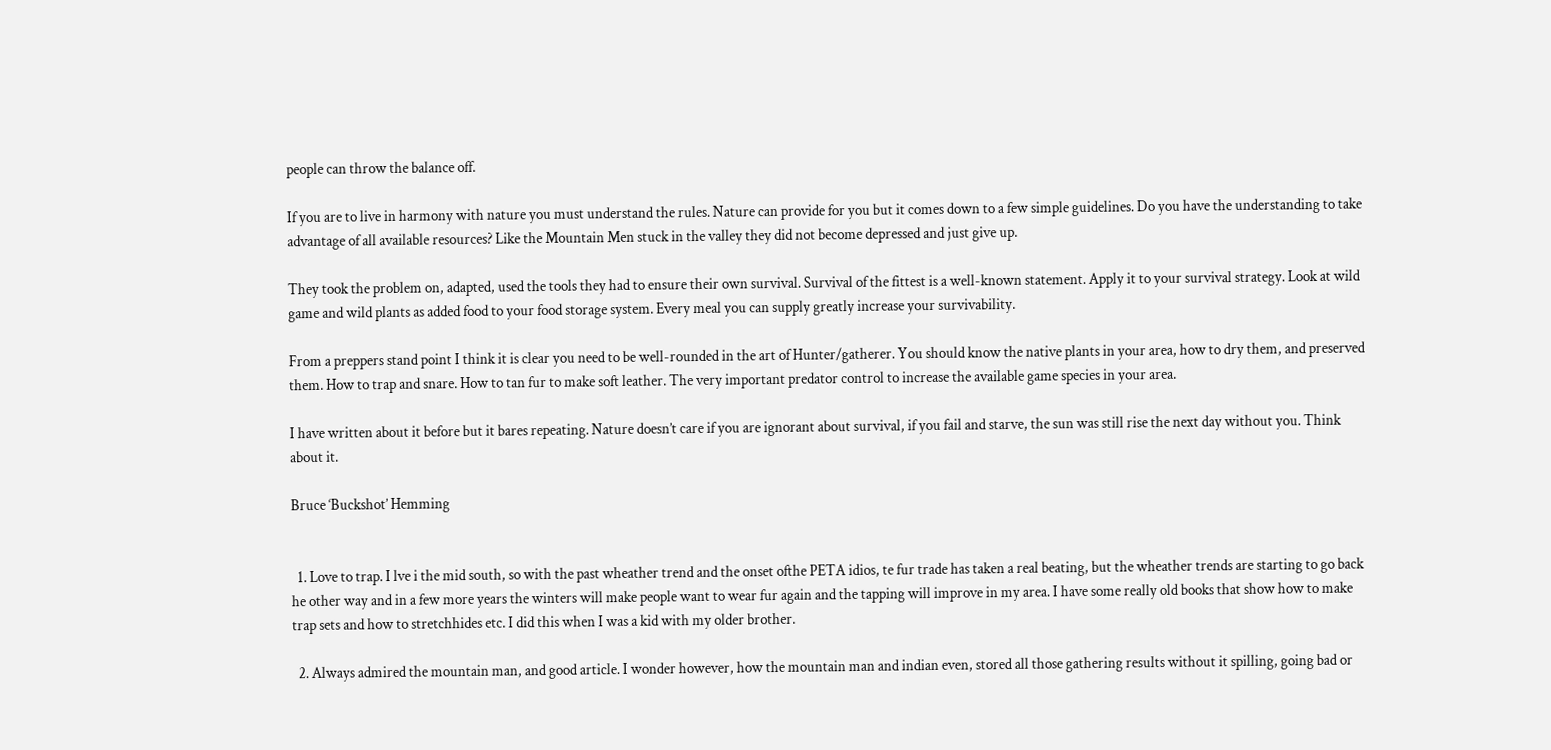people can throw the balance off.

If you are to live in harmony with nature you must understand the rules. Nature can provide for you but it comes down to a few simple guidelines. Do you have the understanding to take advantage of all available resources? Like the Mountain Men stuck in the valley they did not become depressed and just give up.

They took the problem on, adapted, used the tools they had to ensure their own survival. Survival of the fittest is a well-known statement. Apply it to your survival strategy. Look at wild game and wild plants as added food to your food storage system. Every meal you can supply greatly increase your survivability.

From a preppers stand point I think it is clear you need to be well-rounded in the art of Hunter/gatherer. You should know the native plants in your area, how to dry them, and preserved them. How to trap and snare. How to tan fur to make soft leather. The very important predator control to increase the available game species in your area.

I have written about it before but it bares repeating. Nature doesn’t care if you are ignorant about survival, if you fail and starve, the sun was still rise the next day without you. Think about it.

Bruce ‘Buckshot’ Hemming


  1. Love to trap. I lve i the mid south, so with the past wheather trend and the onset ofthe PETA idios, te fur trade has taken a real beating, but the wheather trends are starting to go back he other way and in a few more years the winters will make people want to wear fur again and the tapping will improve in my area. I have some really old books that show how to make trap sets and how to stretchhides etc. I did this when I was a kid with my older brother.

  2. Always admired the mountain man, and good article. I wonder however, how the mountain man and indian even, stored all those gathering results without it spilling, going bad or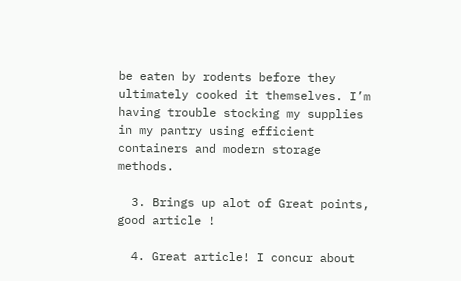be eaten by rodents before they ultimately cooked it themselves. I’m having trouble stocking my supplies in my pantry using efficient containers and modern storage methods.

  3. Brings up alot of Great points, good article !

  4. Great article! I concur about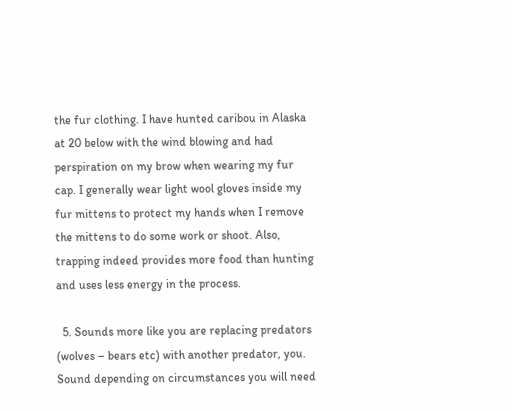the fur clothing. I have hunted caribou in Alaska at 20 below with the wind blowing and had perspiration on my brow when wearing my fur cap. I generally wear light wool gloves inside my fur mittens to protect my hands when I remove the mittens to do some work or shoot. Also, trapping indeed provides more food than hunting and uses less energy in the process.

  5. Sounds more like you are replacing predators (wolves – bears etc) with another predator, you. Sound depending on circumstances you will need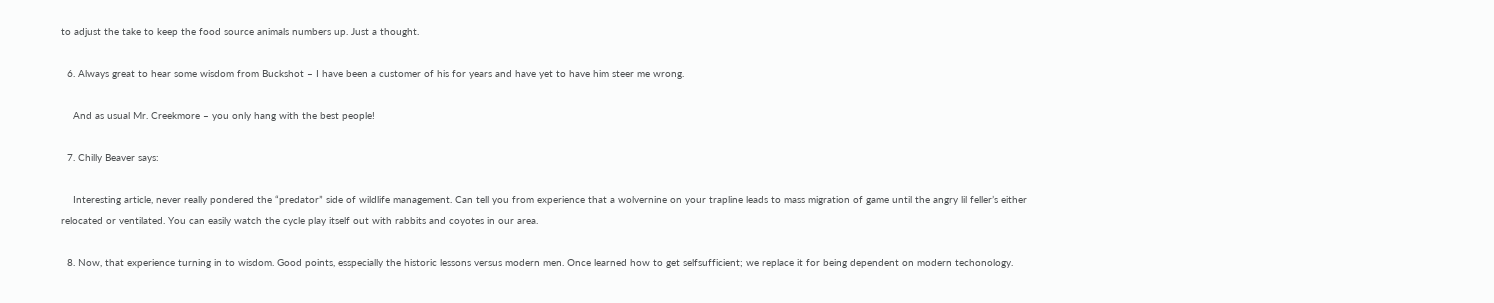to adjust the take to keep the food source animals numbers up. Just a thought.

  6. Always great to hear some wisdom from Buckshot – I have been a customer of his for years and have yet to have him steer me wrong.

    And as usual Mr. Creekmore – you only hang with the best people!

  7. Chilly Beaver says:

    Interesting article, never really pondered the “predator” side of wildlife management. Can tell you from experience that a wolvernine on your trapline leads to mass migration of game until the angry lil feller’s either relocated or ventilated. You can easily watch the cycle play itself out with rabbits and coyotes in our area.

  8. Now, that experience turning in to wisdom. Good points, esspecially the historic lessons versus modern men. Once learned how to get selfsufficient; we replace it for being dependent on modern techonology.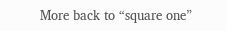More back to “square one”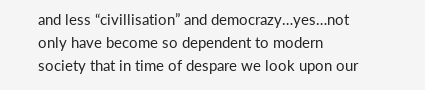and less “civillisation” and democrazy…yes…not only have become so dependent to modern society that in time of despare we look upon our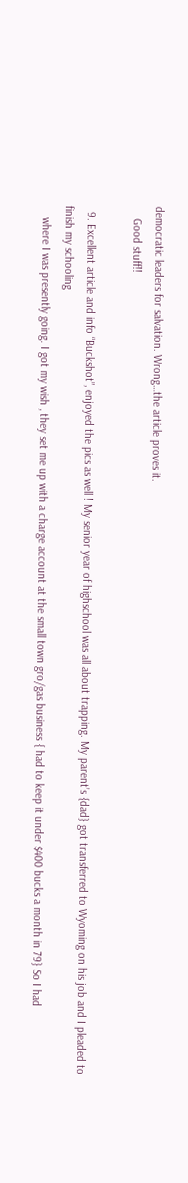democratic leaders for salvation. Wrong…the article proves it.
    Good stuff!!

  9. Excellent article and info “Buckshot”, enjoyed the pics as well ! My senior year of highschool was all about trapping. My parent’s {dad} got transferred to Wyoming on his job and I pleaded to finish my schooling
    where I was presently going. I got my wish , they set me up with a charge account at the small town gro/gas business { had to keep it under $400 bucks a month in 79} So I had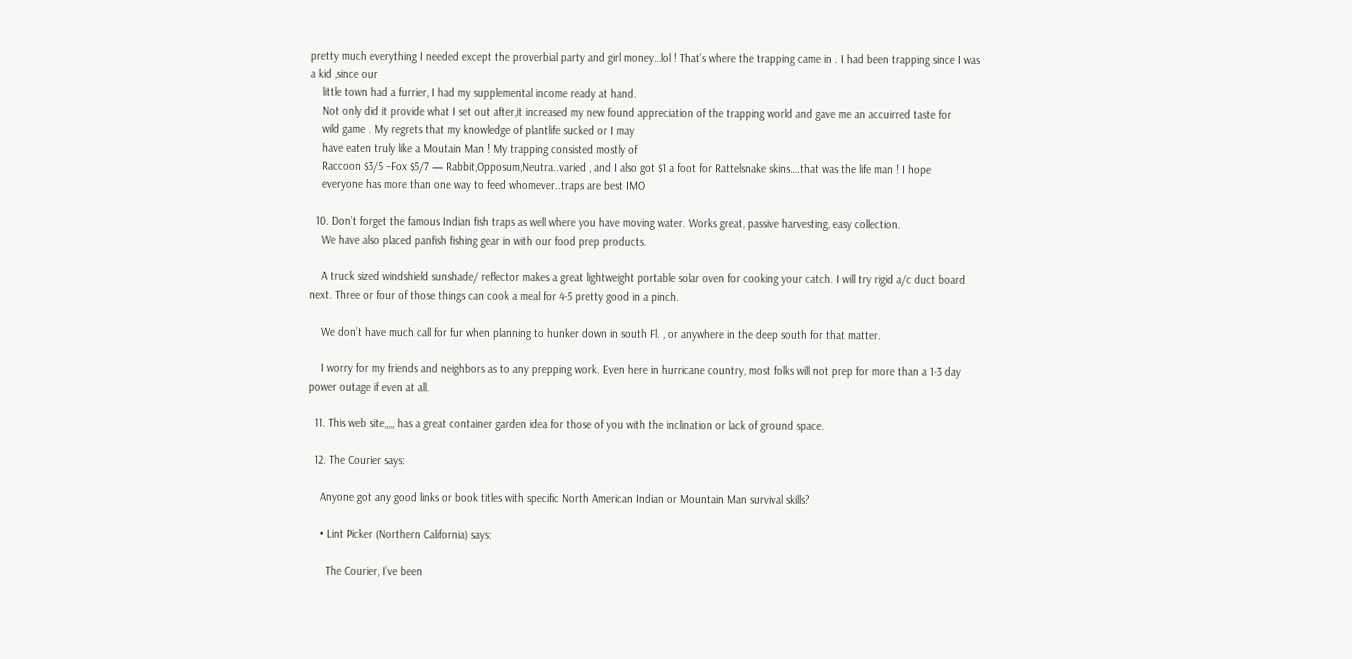pretty much everything I needed except the proverbial party and girl money…lol ! That’s where the trapping came in . I had been trapping since I was a kid ,since our
    little town had a furrier, I had my supplemental income ready at hand.
    Not only did it provide what I set out after,it increased my new found appreciation of the trapping world and gave me an accuirred taste for
    wild game . My regrets that my knowledge of plantlife sucked or I may
    have eaten truly like a Moutain Man ! My trapping consisted mostly of
    Raccoon $3/5 –Fox $5/7 — Rabbit,Opposum,Neutra..varied , and I also got $1 a foot for Rattelsnake skins….that was the life man ! I hope
    everyone has more than one way to feed whomever..traps are best IMO

  10. Don’t forget the famous Indian fish traps as well where you have moving water. Works great, passive harvesting, easy collection.
    We have also placed panfish fishing gear in with our food prep products.

    A truck sized windshield sunshade/ reflector makes a great lightweight portable solar oven for cooking your catch. I will try rigid a/c duct board next. Three or four of those things can cook a meal for 4-5 pretty good in a pinch.

    We don’t have much call for fur when planning to hunker down in south Fl. , or anywhere in the deep south for that matter.

    I worry for my friends and neighbors as to any prepping work. Even here in hurricane country, most folks will not prep for more than a 1-3 day power outage if even at all.

  11. This web site,,,,, has a great container garden idea for those of you with the inclination or lack of ground space.

  12. The Courier says:

    Anyone got any good links or book titles with specific North American Indian or Mountain Man survival skills?

    • Lint Picker (Northern California) says:

      The Courier, I’ve been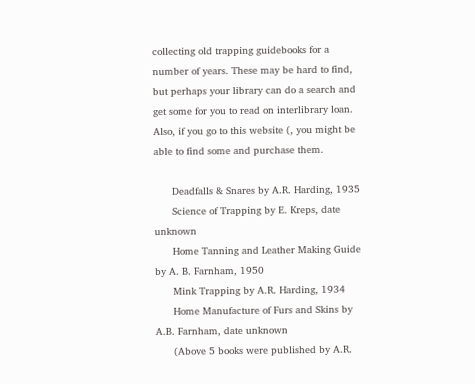collecting old trapping guidebooks for a number of years. These may be hard to find, but perhaps your library can do a search and get some for you to read on interlibrary loan. Also, if you go to this website (, you might be able to find some and purchase them.

      Deadfalls & Snares by A.R. Harding, 1935
      Science of Trapping by E. Kreps, date unknown
      Home Tanning and Leather Making Guide by A. B. Farnham, 1950
      Mink Trapping by A.R. Harding, 1934
      Home Manufacture of Furs and Skins by A.B. Farnham, date unknown
      (Above 5 books were published by A.R.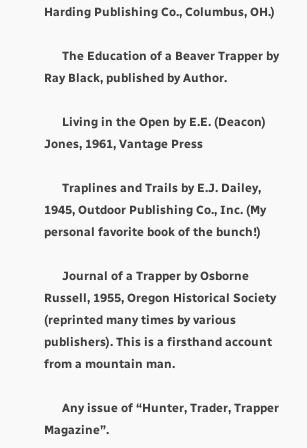Harding Publishing Co., Columbus, OH.)

      The Education of a Beaver Trapper by Ray Black, published by Author.

      Living in the Open by E.E. (Deacon) Jones, 1961, Vantage Press

      Traplines and Trails by E.J. Dailey, 1945, Outdoor Publishing Co., Inc. (My personal favorite book of the bunch!)

      Journal of a Trapper by Osborne Russell, 1955, Oregon Historical Society (reprinted many times by various publishers). This is a firsthand account from a mountain man.

      Any issue of “Hunter, Trader, Trapper Magazine”.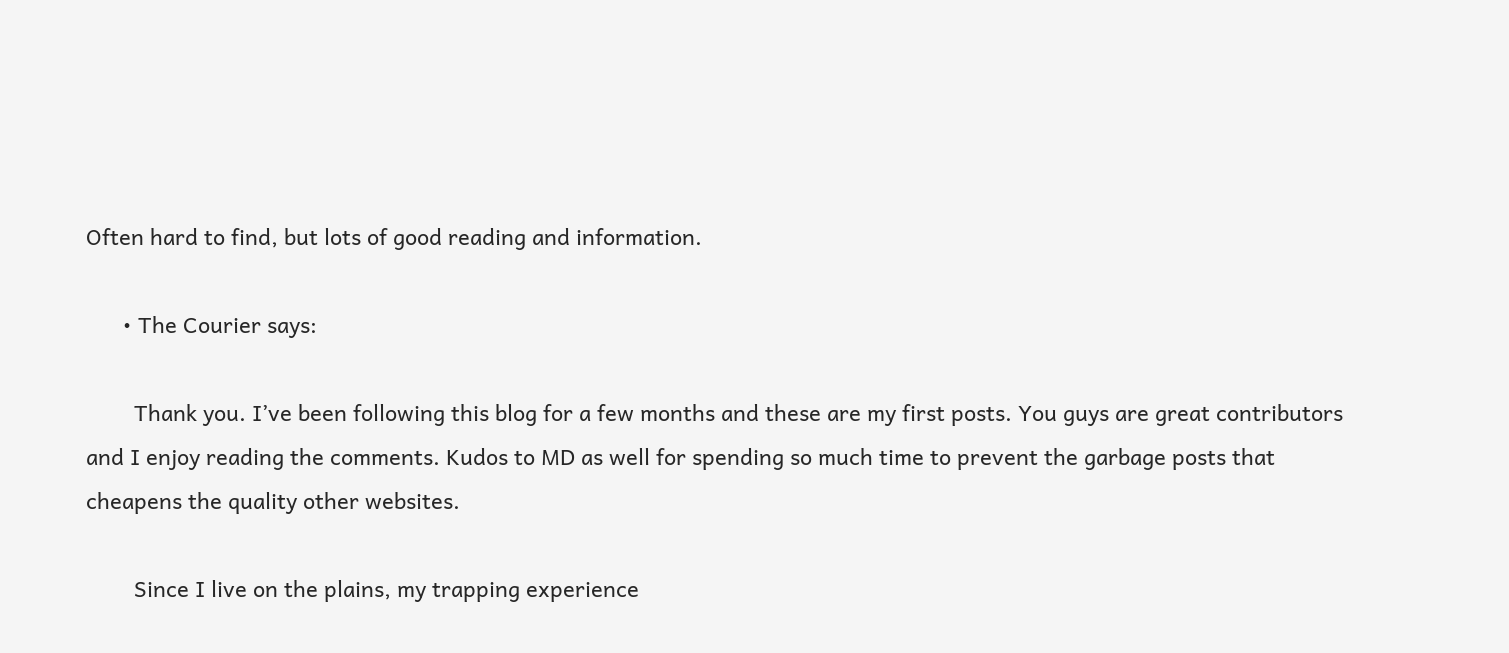Often hard to find, but lots of good reading and information.

      • The Courier says:

        Thank you. I’ve been following this blog for a few months and these are my first posts. You guys are great contributors and I enjoy reading the comments. Kudos to MD as well for spending so much time to prevent the garbage posts that cheapens the quality other websites.

        Since I live on the plains, my trapping experience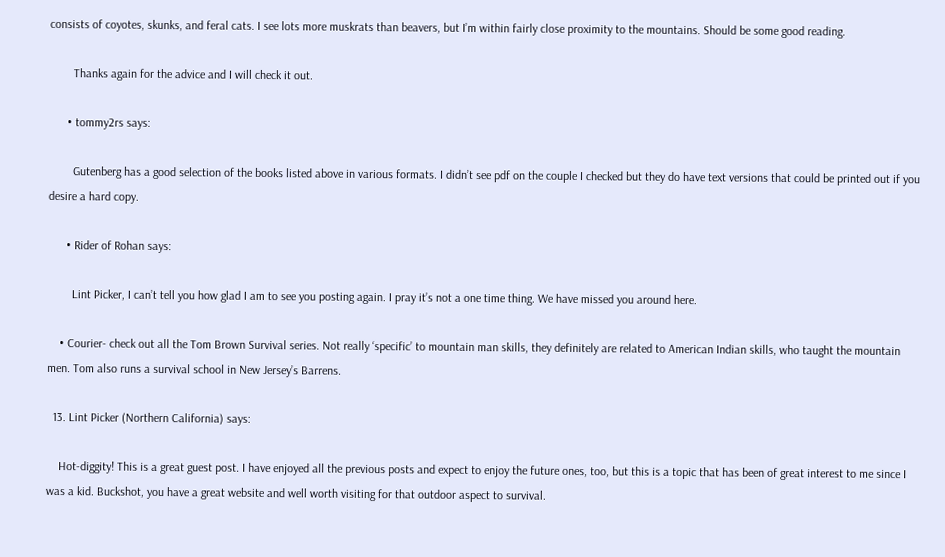consists of coyotes, skunks, and feral cats. I see lots more muskrats than beavers, but I’m within fairly close proximity to the mountains. Should be some good reading.

        Thanks again for the advice and I will check it out.

      • tommy2rs says:

        Gutenberg has a good selection of the books listed above in various formats. I didn’t see pdf on the couple I checked but they do have text versions that could be printed out if you desire a hard copy.

      • Rider of Rohan says:

        Lint Picker, I can’t tell you how glad I am to see you posting again. I pray it’s not a one time thing. We have missed you around here.

    • Courier- check out all the Tom Brown Survival series. Not really ‘specific’ to mountain man skills, they definitely are related to American Indian skills, who taught the mountain men. Tom also runs a survival school in New Jersey’s Barrens.

  13. Lint Picker (Northern California) says:

    Hot-diggity! This is a great guest post. I have enjoyed all the previous posts and expect to enjoy the future ones, too, but this is a topic that has been of great interest to me since I was a kid. Buckshot, you have a great website and well worth visiting for that outdoor aspect to survival.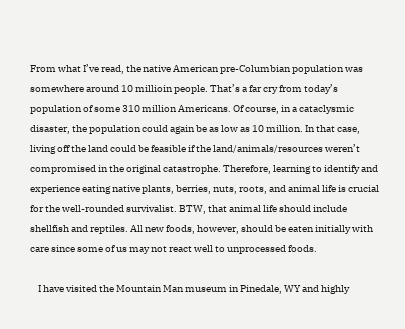From what I’ve read, the native American pre-Columbian population was somewhere around 10 millioin people. That’s a far cry from today’s population of some 310 million Americans. Of course, in a cataclysmic disaster, the population could again be as low as 10 million. In that case, living off the land could be feasible if the land/animals/resources weren’t compromised in the original catastrophe. Therefore, learning to identify and experience eating native plants, berries, nuts, roots, and animal life is crucial for the well-rounded survivalist. BTW, that animal life should include shellfish and reptiles. All new foods, however, should be eaten initially with care since some of us may not react well to unprocessed foods.

    I have visited the Mountain Man museum in Pinedale, WY and highly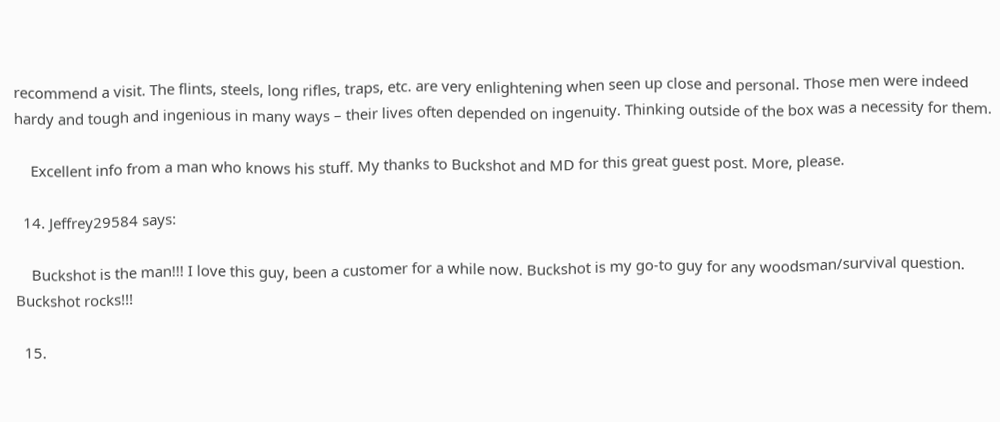recommend a visit. The flints, steels, long rifles, traps, etc. are very enlightening when seen up close and personal. Those men were indeed hardy and tough and ingenious in many ways – their lives often depended on ingenuity. Thinking outside of the box was a necessity for them.

    Excellent info from a man who knows his stuff. My thanks to Buckshot and MD for this great guest post. More, please.

  14. Jeffrey29584 says:

    Buckshot is the man!!! I love this guy, been a customer for a while now. Buckshot is my go-to guy for any woodsman/survival question. Buckshot rocks!!!

  15.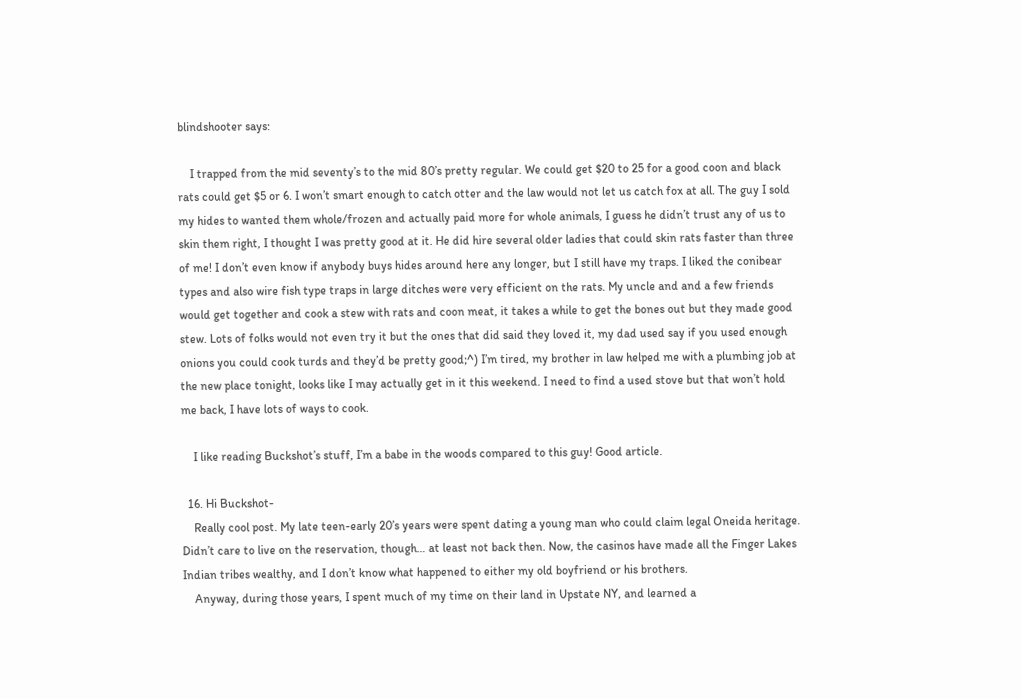blindshooter says:

    I trapped from the mid seventy’s to the mid 80’s pretty regular. We could get $20 to 25 for a good coon and black rats could get $5 or 6. I won’t smart enough to catch otter and the law would not let us catch fox at all. The guy I sold my hides to wanted them whole/frozen and actually paid more for whole animals, I guess he didn’t trust any of us to skin them right, I thought I was pretty good at it. He did hire several older ladies that could skin rats faster than three of me! I don’t even know if anybody buys hides around here any longer, but I still have my traps. I liked the conibear types and also wire fish type traps in large ditches were very efficient on the rats. My uncle and and a few friends would get together and cook a stew with rats and coon meat, it takes a while to get the bones out but they made good stew. Lots of folks would not even try it but the ones that did said they loved it, my dad used say if you used enough onions you could cook turds and they’d be pretty good;^) I’m tired, my brother in law helped me with a plumbing job at the new place tonight, looks like I may actually get in it this weekend. I need to find a used stove but that won’t hold me back, I have lots of ways to cook.

    I like reading Buckshot’s stuff, I’m a babe in the woods compared to this guy! Good article.

  16. Hi Buckshot-
    Really cool post. My late teen-early 20’s years were spent dating a young man who could claim legal Oneida heritage. Didn’t care to live on the reservation, though… at least not back then. Now, the casinos have made all the Finger Lakes Indian tribes wealthy, and I don’t know what happened to either my old boyfriend or his brothers.
    Anyway, during those years, I spent much of my time on their land in Upstate NY, and learned a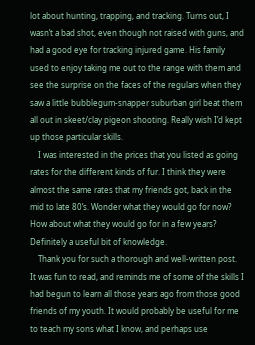lot about hunting, trapping, and tracking. Turns out, I wasn’t a bad shot, even though not raised with guns, and had a good eye for tracking injured game. His family used to enjoy taking me out to the range with them and see the surprise on the faces of the regulars when they saw a little bubblegum-snapper suburban girl beat them all out in skeet/clay pigeon shooting. Really wish I’d kept up those particular skills.
    I was interested in the prices that you listed as going rates for the different kinds of fur. I think they were almost the same rates that my friends got, back in the mid to late 80’s. Wonder what they would go for now? How about what they would go for in a few years? Definitely a useful bit of knowledge.
    Thank you for such a thorough and well-written post. It was fun to read, and reminds me of some of the skills I had begun to learn all those years ago from those good friends of my youth. It would probably be useful for me to teach my sons what I know, and perhaps use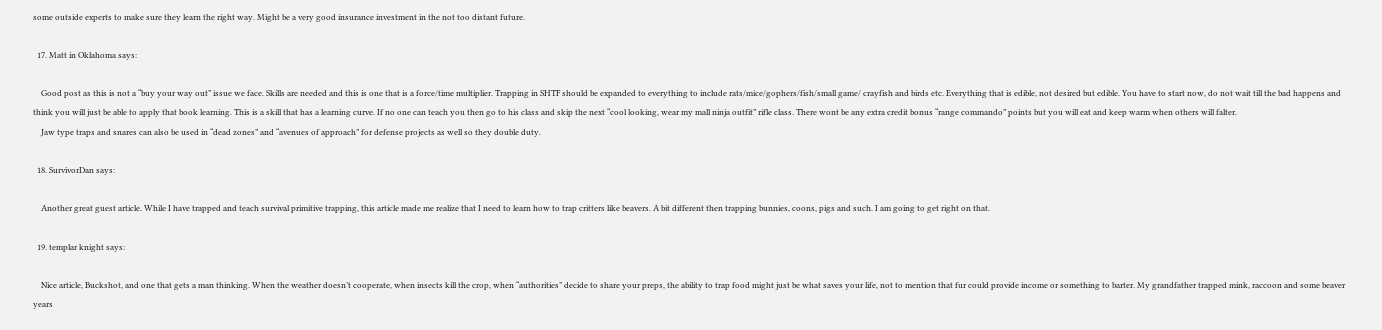some outside experts to make sure they learn the right way. Might be a very good insurance investment in the not too distant future.

  17. Matt in Oklahoma says:

    Good post as this is not a “buy your way out” issue we face. Skills are needed and this is one that is a force/time multiplier. Trapping in SHTF should be expanded to everything to include rats/mice/gophers/fish/small game/ crayfish and birds etc. Everything that is edible, not desired but edible. You have to start now, do not wait till the bad happens and think you will just be able to apply that book learning. This is a skill that has a learning curve. If no one can teach you then go to his class and skip the next “cool looking, wear my mall ninja outfit” rifle class. There wont be any extra credit bonus “range commando” points but you will eat and keep warm when others will falter.
    Jaw type traps and snares can also be used in “dead zones” and “avenues of approach” for defense projects as well so they double duty.

  18. SurvivorDan says:

    Another great guest article. While I have trapped and teach survival primitive trapping, this article made me realize that I need to learn how to trap critters like beavers. A bit different then trapping bunnies, coons, pigs and such. I am going to get right on that.

  19. templar knight says:

    Nice article, Buckshot, and one that gets a man thinking. When the weather doesn’t cooperate, when insects kill the crop, when “authorities” decide to share your preps, the ability to trap food might just be what saves your life, not to mention that fur could provide income or something to barter. My grandfather trapped mink, raccoon and some beaver years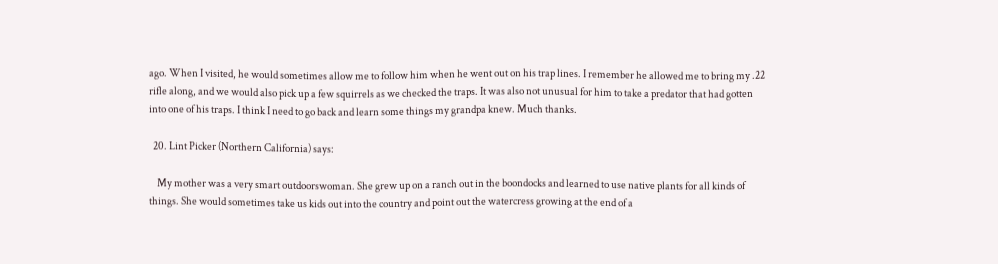ago. When I visited, he would sometimes allow me to follow him when he went out on his trap lines. I remember he allowed me to bring my .22 rifle along, and we would also pick up a few squirrels as we checked the traps. It was also not unusual for him to take a predator that had gotten into one of his traps. I think I need to go back and learn some things my grandpa knew. Much thanks.

  20. Lint Picker (Northern California) says:

    My mother was a very smart outdoorswoman. She grew up on a ranch out in the boondocks and learned to use native plants for all kinds of things. She would sometimes take us kids out into the country and point out the watercress growing at the end of a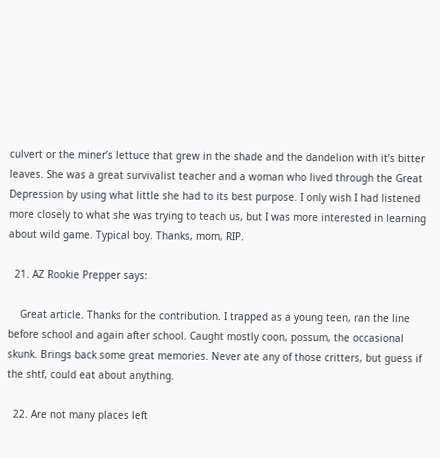culvert or the miner’s lettuce that grew in the shade and the dandelion with it’s bitter leaves. She was a great survivalist teacher and a woman who lived through the Great Depression by using what little she had to its best purpose. I only wish I had listened more closely to what she was trying to teach us, but I was more interested in learning about wild game. Typical boy. Thanks, mom, RIP.

  21. AZ Rookie Prepper says:

    Great article. Thanks for the contribution. I trapped as a young teen, ran the line before school and again after school. Caught mostly coon, possum, the occasional skunk. Brings back some great memories. Never ate any of those critters, but guess if the shtf, could eat about anything.

  22. Are not many places left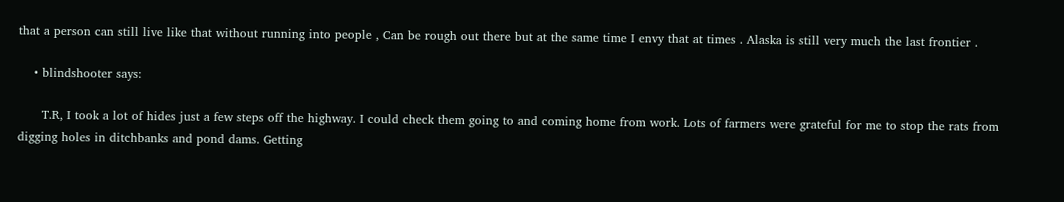that a person can still live like that without running into people , Can be rough out there but at the same time I envy that at times . Alaska is still very much the last frontier .

    • blindshooter says:

      T.R, I took a lot of hides just a few steps off the highway. I could check them going to and coming home from work. Lots of farmers were grateful for me to stop the rats from digging holes in ditchbanks and pond dams. Getting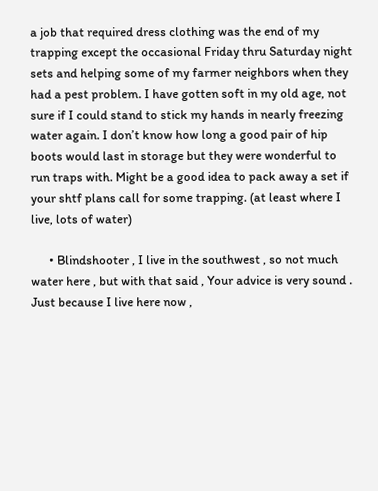a job that required dress clothing was the end of my trapping except the occasional Friday thru Saturday night sets and helping some of my farmer neighbors when they had a pest problem. I have gotten soft in my old age, not sure if I could stand to stick my hands in nearly freezing water again. I don’t know how long a good pair of hip boots would last in storage but they were wonderful to run traps with. Might be a good idea to pack away a set if your shtf plans call for some trapping. (at least where I live, lots of water)

      • Blindshooter , I live in the southwest , so not much water here , but with that said , Your advice is very sound . Just because I live here now ,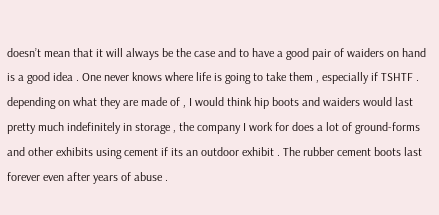doesn’t mean that it will always be the case and to have a good pair of waiders on hand is a good idea . One never knows where life is going to take them , especially if TSHTF . depending on what they are made of , I would think hip boots and waiders would last pretty much indefinitely in storage , the company I work for does a lot of ground-forms and other exhibits using cement if its an outdoor exhibit . The rubber cement boots last forever even after years of abuse .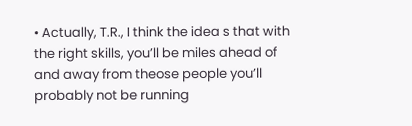• Actually, T.R., I think the idea s that with the right skills, you’ll be miles ahead of and away from theose people you’ll probably not be running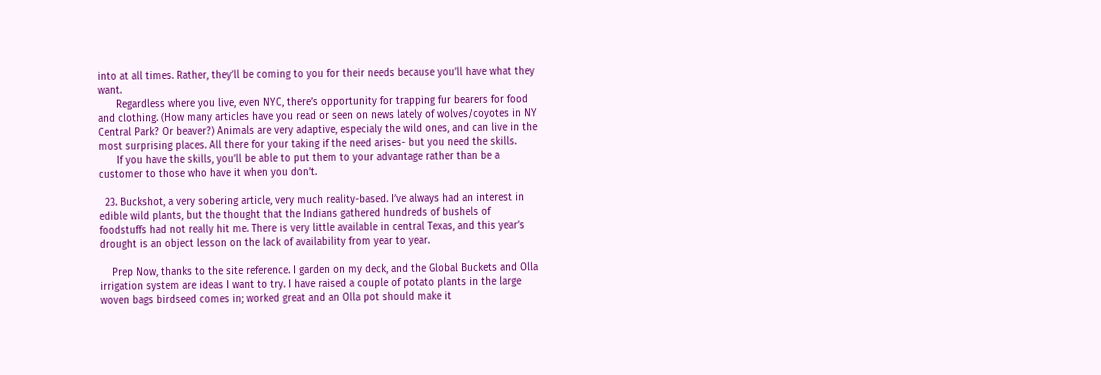into at all times. Rather, they’ll be coming to you for their needs because you’ll have what they want.
      Regardless where you live, even NYC, there’s opportunity for trapping fur bearers for food and clothing. (How many articles have you read or seen on news lately of wolves/coyotes in NY Central Park? Or beaver?) Animals are very adaptive, especialy the wild ones, and can live in the most surprising places. All there for your taking if the need arises- but you need the skills.
      If you have the skills, you’ll be able to put them to your advantage rather than be a customer to those who have it when you don’t.

  23. Buckshot, a very sobering article, very much reality-based. I’ve always had an interest in edible wild plants, but the thought that the Indians gathered hundreds of bushels of foodstuffs had not really hit me. There is very little available in central Texas, and this year’s drought is an object lesson on the lack of availability from year to year.

    Prep Now, thanks to the site reference. I garden on my deck, and the Global Buckets and Olla irrigation system are ideas I want to try. I have raised a couple of potato plants in the large woven bags birdseed comes in; worked great and an Olla pot should make it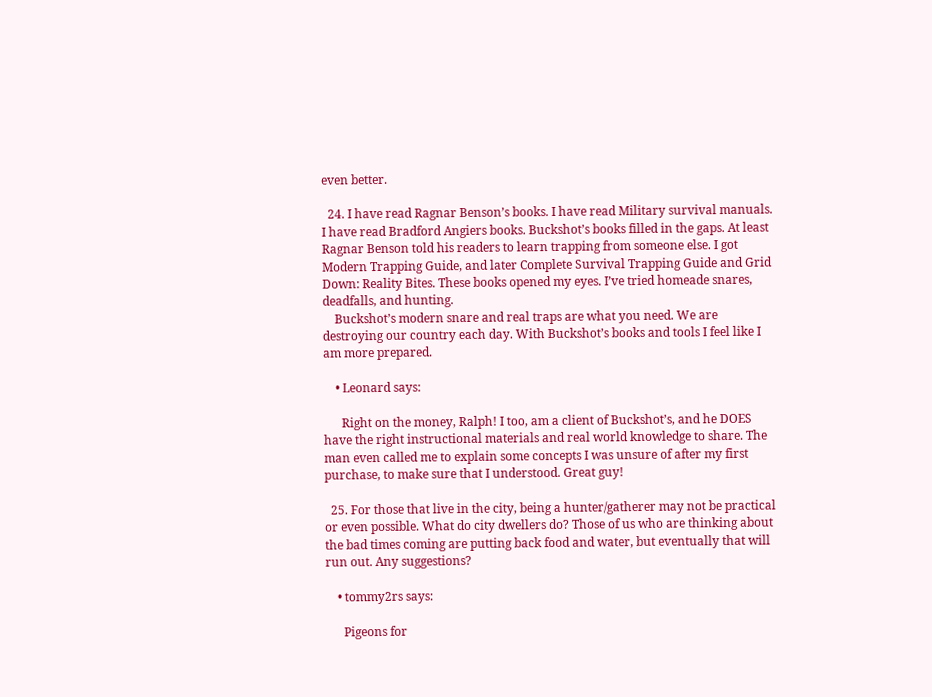even better.

  24. I have read Ragnar Benson’s books. I have read Military survival manuals. I have read Bradford Angiers books. Buckshot’s books filled in the gaps. At least Ragnar Benson told his readers to learn trapping from someone else. I got Modern Trapping Guide, and later Complete Survival Trapping Guide and Grid Down: Reality Bites. These books opened my eyes. I’ve tried homeade snares, deadfalls, and hunting.
    Buckshot’s modern snare and real traps are what you need. We are destroying our country each day. With Buckshot’s books and tools I feel like I am more prepared.

    • Leonard says:

      Right on the money, Ralph! I too, am a client of Buckshot’s, and he DOES have the right instructional materials and real world knowledge to share. The man even called me to explain some concepts I was unsure of after my first purchase, to make sure that I understood. Great guy!

  25. For those that live in the city, being a hunter/gatherer may not be practical or even possible. What do city dwellers do? Those of us who are thinking about the bad times coming are putting back food and water, but eventually that will run out. Any suggestions?

    • tommy2rs says:

      Pigeons for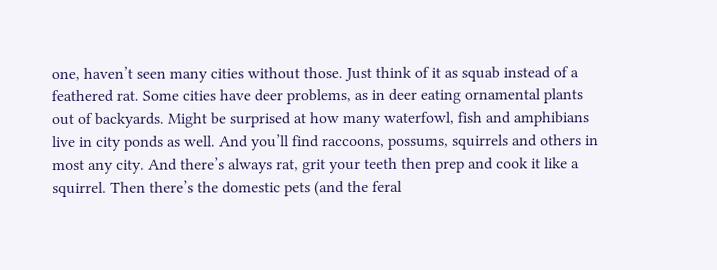one, haven’t seen many cities without those. Just think of it as squab instead of a feathered rat. Some cities have deer problems, as in deer eating ornamental plants out of backyards. Might be surprised at how many waterfowl, fish and amphibians live in city ponds as well. And you’ll find raccoons, possums, squirrels and others in most any city. And there’s always rat, grit your teeth then prep and cook it like a squirrel. Then there’s the domestic pets (and the feral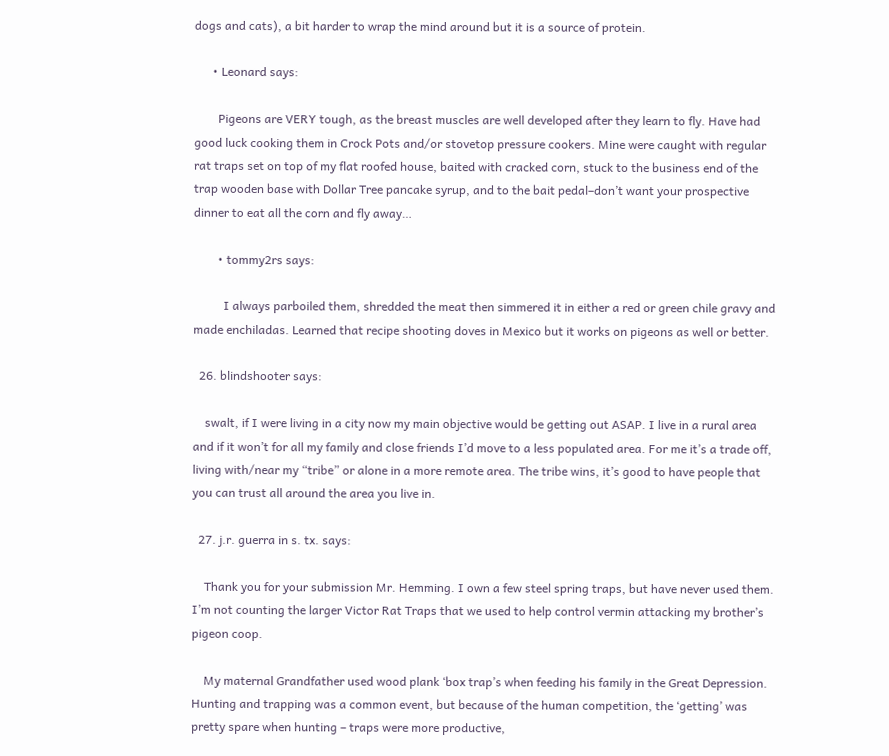dogs and cats), a bit harder to wrap the mind around but it is a source of protein.

      • Leonard says:

        Pigeons are VERY tough, as the breast muscles are well developed after they learn to fly. Have had good luck cooking them in Crock Pots and/or stovetop pressure cookers. Mine were caught with regular rat traps set on top of my flat roofed house, baited with cracked corn, stuck to the business end of the trap wooden base with Dollar Tree pancake syrup, and to the bait pedal–don’t want your prospective dinner to eat all the corn and fly away…

        • tommy2rs says:

          I always parboiled them, shredded the meat then simmered it in either a red or green chile gravy and made enchiladas. Learned that recipe shooting doves in Mexico but it works on pigeons as well or better.

  26. blindshooter says:

    swalt, if I were living in a city now my main objective would be getting out ASAP. I live in a rural area and if it won’t for all my family and close friends I’d move to a less populated area. For me it’s a trade off, living with/near my “tribe” or alone in a more remote area. The tribe wins, it’s good to have people that you can trust all around the area you live in.

  27. j.r. guerra in s. tx. says:

    Thank you for your submission Mr. Hemming. I own a few steel spring traps, but have never used them. I’m not counting the larger Victor Rat Traps that we used to help control vermin attacking my brother’s pigeon coop.

    My maternal Grandfather used wood plank ‘box trap’s when feeding his family in the Great Depression. Hunting and trapping was a common event, but because of the human competition, the ‘getting’ was pretty spare when hunting – traps were more productive,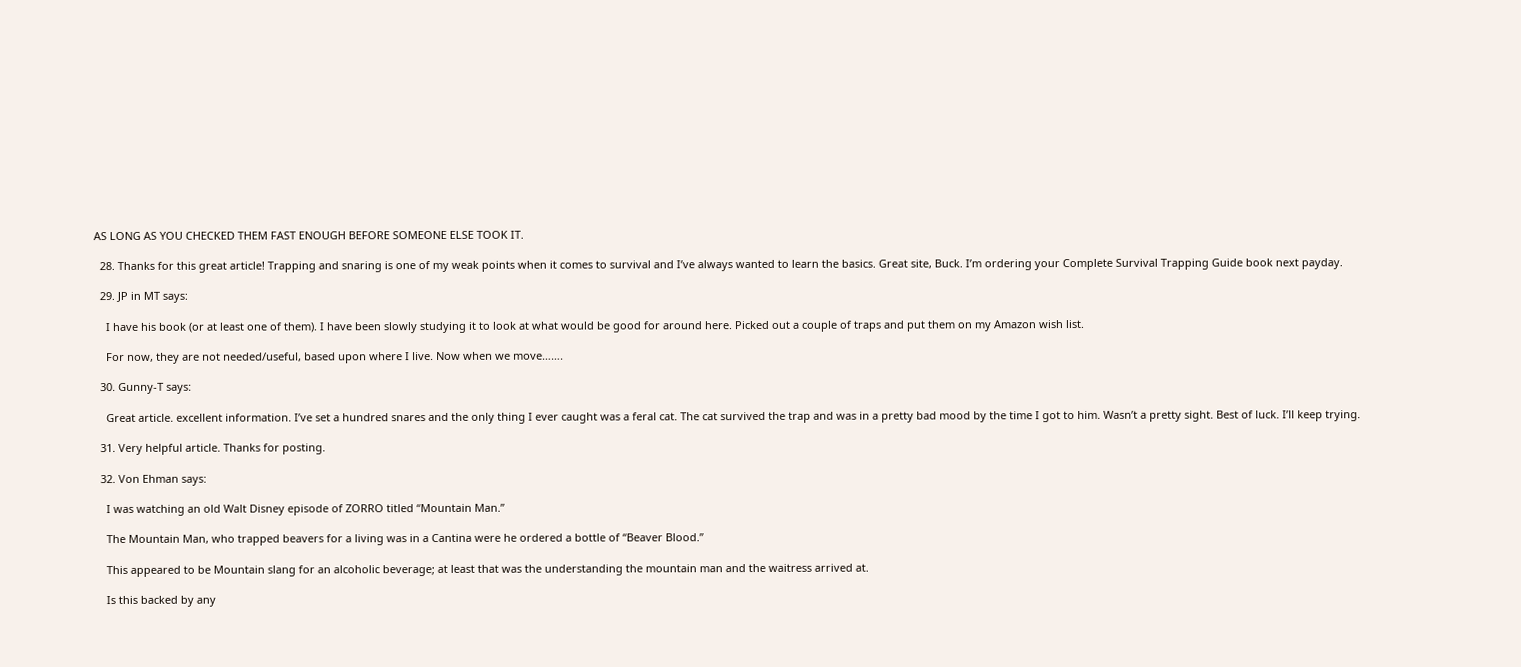AS LONG AS YOU CHECKED THEM FAST ENOUGH BEFORE SOMEONE ELSE TOOK IT.

  28. Thanks for this great article! Trapping and snaring is one of my weak points when it comes to survival and I’ve always wanted to learn the basics. Great site, Buck. I’m ordering your Complete Survival Trapping Guide book next payday.

  29. JP in MT says:

    I have his book (or at least one of them). I have been slowly studying it to look at what would be good for around here. Picked out a couple of traps and put them on my Amazon wish list.

    For now, they are not needed/useful, based upon where I live. Now when we move…….

  30. Gunny-T says:

    Great article. excellent information. I’ve set a hundred snares and the only thing I ever caught was a feral cat. The cat survived the trap and was in a pretty bad mood by the time I got to him. Wasn’t a pretty sight. Best of luck. I’ll keep trying.

  31. Very helpful article. Thanks for posting.

  32. Von Ehman says:

    I was watching an old Walt Disney episode of ZORRO titled “Mountain Man.”

    The Mountain Man, who trapped beavers for a living was in a Cantina were he ordered a bottle of “Beaver Blood.”

    This appeared to be Mountain slang for an alcoholic beverage; at least that was the understanding the mountain man and the waitress arrived at.

    Is this backed by any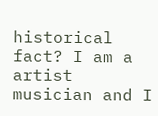historical fact? I am a artist musician and I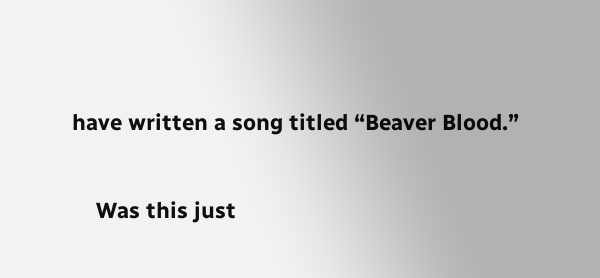have written a song titled “Beaver Blood.”

    Was this just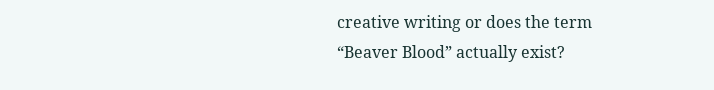creative writing or does the term “Beaver Blood” actually exist?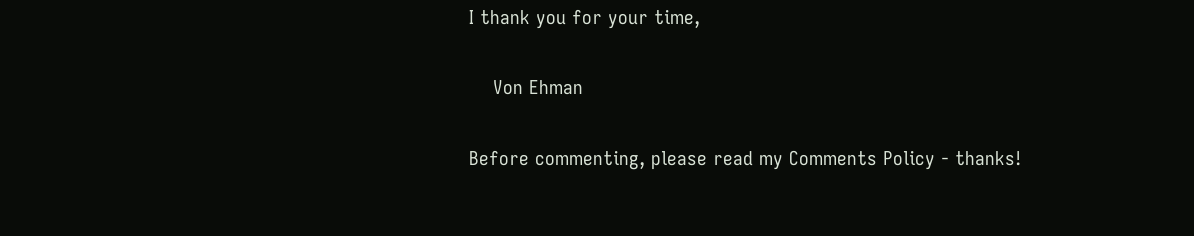I thank you for your time,

    Von Ehman

Before commenting, please read my Comments Policy - thanks!